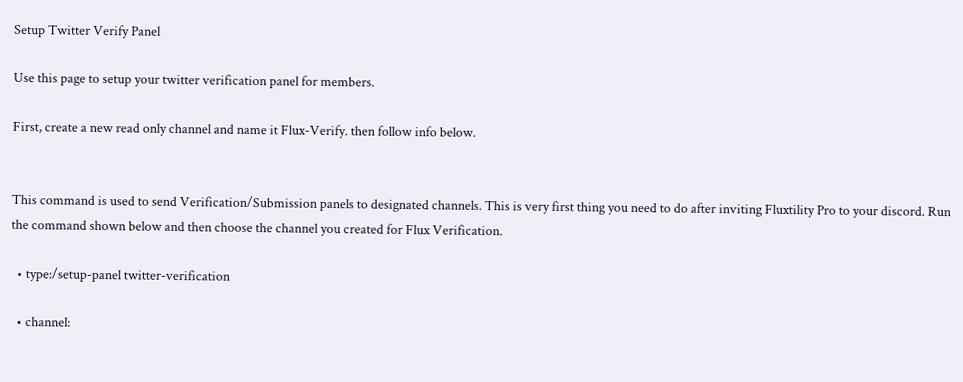Setup Twitter Verify Panel

Use this page to setup your twitter verification panel for members.

First, create a new read only channel and name it Flux-Verify. then follow info below.


This command is used to send Verification/Submission panels to designated channels. This is very first thing you need to do after inviting Fluxtility Pro to your discord. Run the command shown below and then choose the channel you created for Flux Verification.

  • type:/setup-panel twitter-verification

  • channel: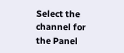Select the channel for the Panel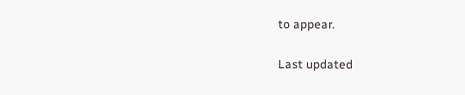to appear.

Last updated